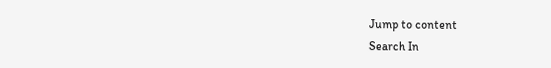Jump to content
Search In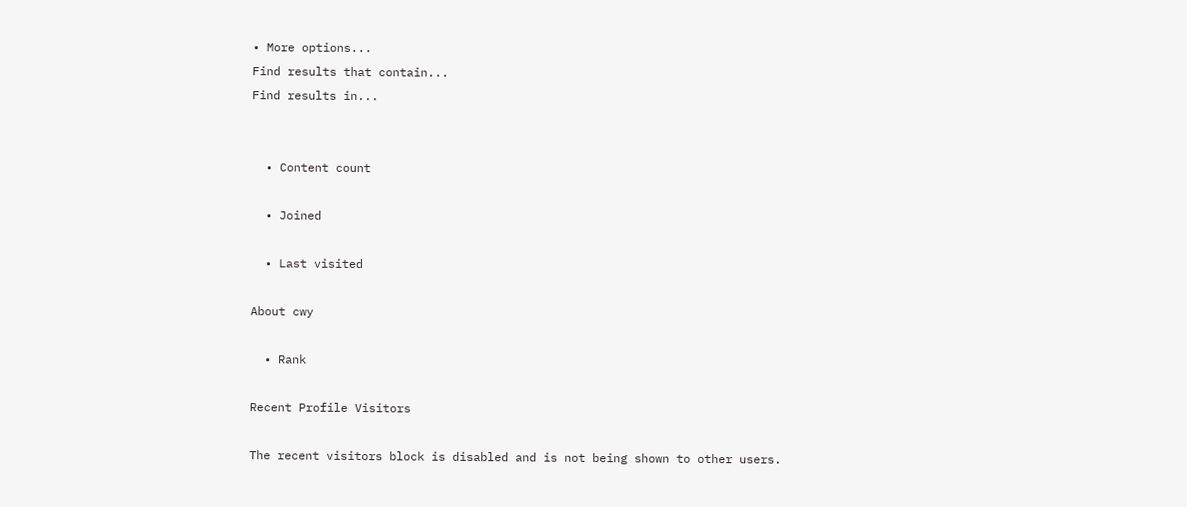• More options...
Find results that contain...
Find results in...


  • Content count

  • Joined

  • Last visited

About cwy

  • Rank

Recent Profile Visitors

The recent visitors block is disabled and is not being shown to other users.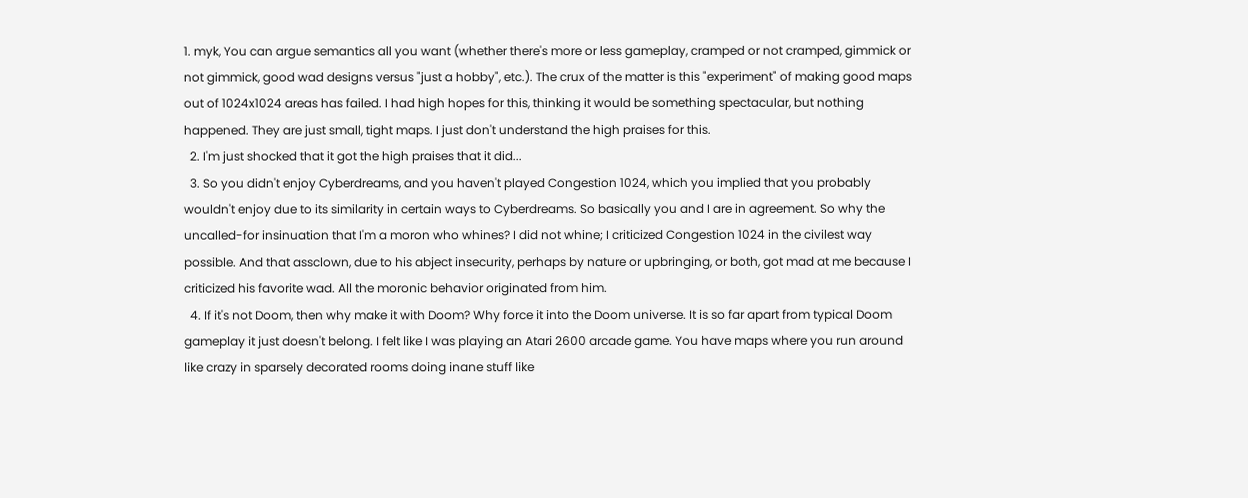1. myk, You can argue semantics all you want (whether there's more or less gameplay, cramped or not cramped, gimmick or not gimmick, good wad designs versus "just a hobby", etc.). The crux of the matter is this "experiment" of making good maps out of 1024x1024 areas has failed. I had high hopes for this, thinking it would be something spectacular, but nothing happened. They are just small, tight maps. I just don't understand the high praises for this.
  2. I'm just shocked that it got the high praises that it did...
  3. So you didn't enjoy Cyberdreams, and you haven't played Congestion 1024, which you implied that you probably wouldn't enjoy due to its similarity in certain ways to Cyberdreams. So basically you and I are in agreement. So why the uncalled-for insinuation that I'm a moron who whines? I did not whine; I criticized Congestion 1024 in the civilest way possible. And that assclown, due to his abject insecurity, perhaps by nature or upbringing, or both, got mad at me because I criticized his favorite wad. All the moronic behavior originated from him.
  4. If it's not Doom, then why make it with Doom? Why force it into the Doom universe. It is so far apart from typical Doom gameplay it just doesn't belong. I felt like I was playing an Atari 2600 arcade game. You have maps where you run around like crazy in sparsely decorated rooms doing inane stuff like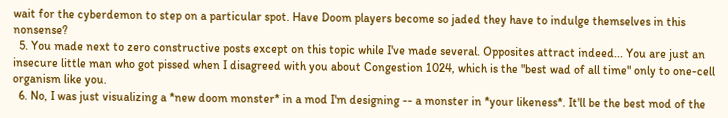wait for the cyberdemon to step on a particular spot. Have Doom players become so jaded they have to indulge themselves in this nonsense?
  5. You made next to zero constructive posts except on this topic while I've made several. Opposites attract indeed... You are just an insecure little man who got pissed when I disagreed with you about Congestion 1024, which is the "best wad of all time" only to one-cell organism like you.
  6. No, I was just visualizing a *new doom monster* in a mod I'm designing -- a monster in *your likeness*. It'll be the best mod of the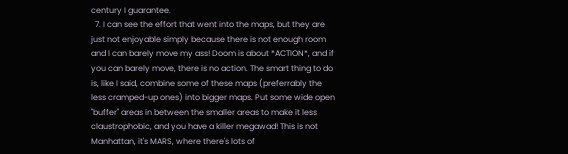century I guarantee.
  7. I can see the effort that went into the maps, but they are just not enjoyable simply because there is not enough room and I can barely move my ass! Doom is about *ACTION*, and if you can barely move, there is no action. The smart thing to do is, like I said, combine some of these maps (preferrably the less cramped-up ones) into bigger maps. Put some wide open "buffer" areas in between the smaller areas to make it less claustrophobic, and you have a killer megawad! This is not Manhattan, it's MARS, where there's lots of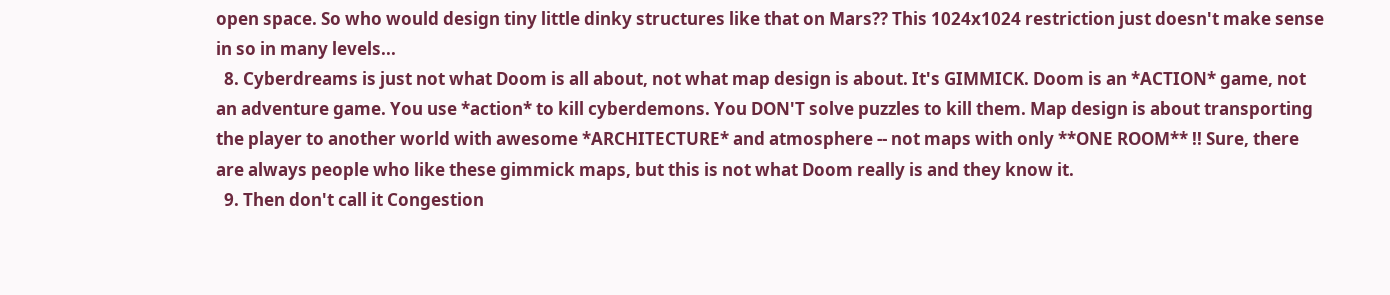open space. So who would design tiny little dinky structures like that on Mars?? This 1024x1024 restriction just doesn't make sense in so in many levels...
  8. Cyberdreams is just not what Doom is all about, not what map design is about. It's GIMMICK. Doom is an *ACTION* game, not an adventure game. You use *action* to kill cyberdemons. You DON'T solve puzzles to kill them. Map design is about transporting the player to another world with awesome *ARCHITECTURE* and atmosphere -- not maps with only **ONE ROOM** !! Sure, there are always people who like these gimmick maps, but this is not what Doom really is and they know it.
  9. Then don't call it Congestion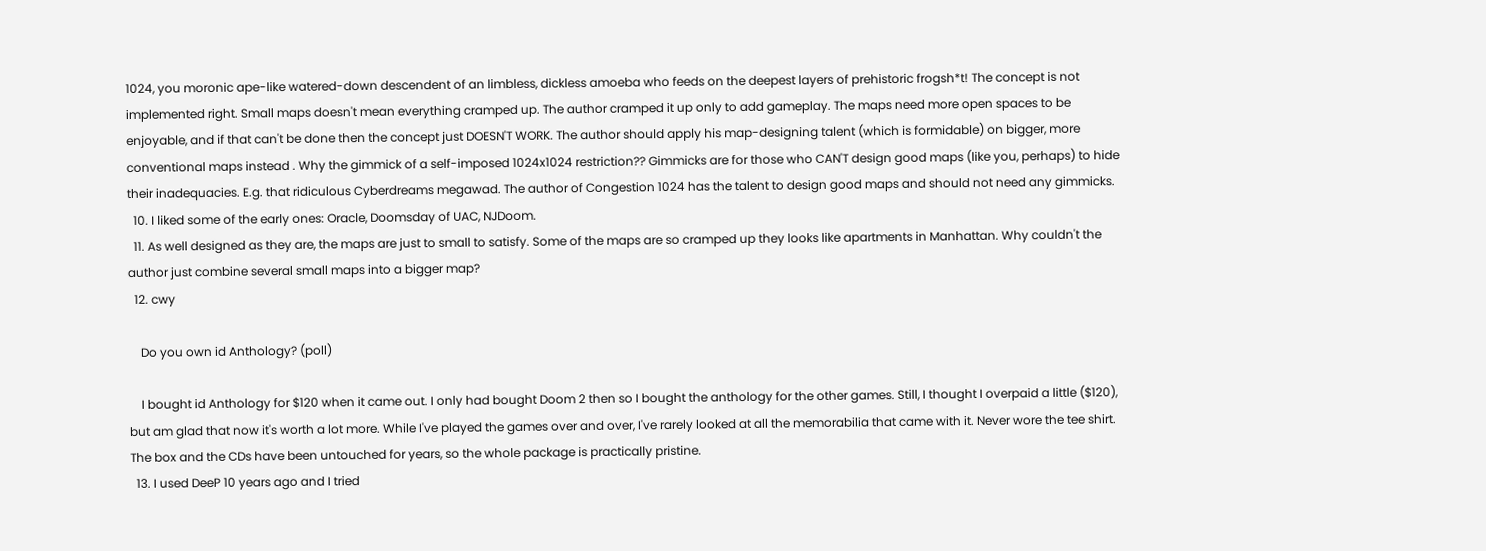1024, you moronic ape-like watered-down descendent of an limbless, dickless amoeba who feeds on the deepest layers of prehistoric frogsh*t! The concept is not implemented right. Small maps doesn't mean everything cramped up. The author cramped it up only to add gameplay. The maps need more open spaces to be enjoyable, and if that can't be done then the concept just DOESN'T WORK. The author should apply his map-designing talent (which is formidable) on bigger, more conventional maps instead . Why the gimmick of a self-imposed 1024x1024 restriction?? Gimmicks are for those who CAN'T design good maps (like you, perhaps) to hide their inadequacies. E.g. that ridiculous Cyberdreams megawad. The author of Congestion 1024 has the talent to design good maps and should not need any gimmicks.
  10. I liked some of the early ones: Oracle, Doomsday of UAC, NJDoom.
  11. As well designed as they are, the maps are just to small to satisfy. Some of the maps are so cramped up they looks like apartments in Manhattan. Why couldn't the author just combine several small maps into a bigger map?
  12. cwy

    Do you own id Anthology? (poll)

    I bought id Anthology for $120 when it came out. I only had bought Doom 2 then so I bought the anthology for the other games. Still, I thought I overpaid a little ($120), but am glad that now it's worth a lot more. While I've played the games over and over, I've rarely looked at all the memorabilia that came with it. Never wore the tee shirt. The box and the CDs have been untouched for years, so the whole package is practically pristine.
  13. I used DeeP 10 years ago and I tried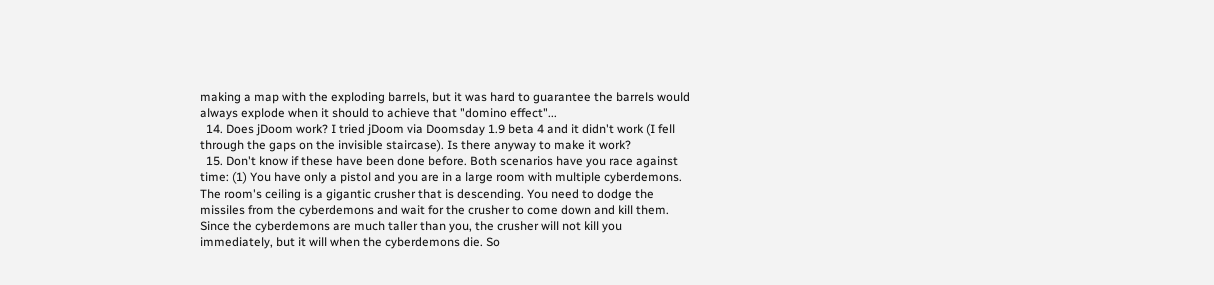making a map with the exploding barrels, but it was hard to guarantee the barrels would always explode when it should to achieve that "domino effect"...
  14. Does jDoom work? I tried jDoom via Doomsday 1.9 beta 4 and it didn't work (I fell through the gaps on the invisible staircase). Is there anyway to make it work?
  15. Don't know if these have been done before. Both scenarios have you race against time: (1) You have only a pistol and you are in a large room with multiple cyberdemons. The room's ceiling is a gigantic crusher that is descending. You need to dodge the missiles from the cyberdemons and wait for the crusher to come down and kill them. Since the cyberdemons are much taller than you, the crusher will not kill you immediately, but it will when the cyberdemons die. So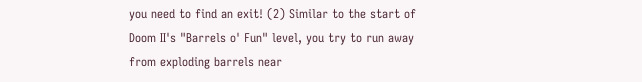you need to find an exit! (2) Similar to the start of Doom II's "Barrels o' Fun" level, you try to run away from exploding barrels near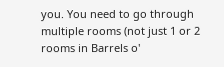you. You need to go through multiple rooms (not just 1 or 2 rooms in Barrels o'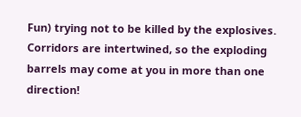Fun) trying not to be killed by the explosives. Corridors are intertwined, so the exploding barrels may come at you in more than one direction!